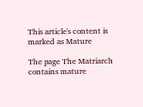This article's content is marked as Mature

The page The Matriarch contains mature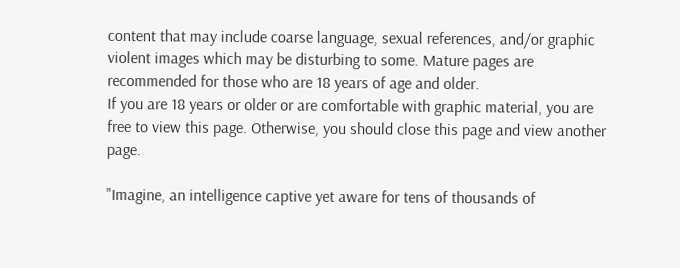content that may include coarse language, sexual references, and/or graphic violent images which may be disturbing to some. Mature pages are recommended for those who are 18 years of age and older.
If you are 18 years or older or are comfortable with graphic material, you are free to view this page. Otherwise, you should close this page and view another page.

"Imagine, an intelligence captive yet aware for tens of thousands of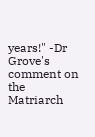years!" -Dr Grove's comment on the Matriarch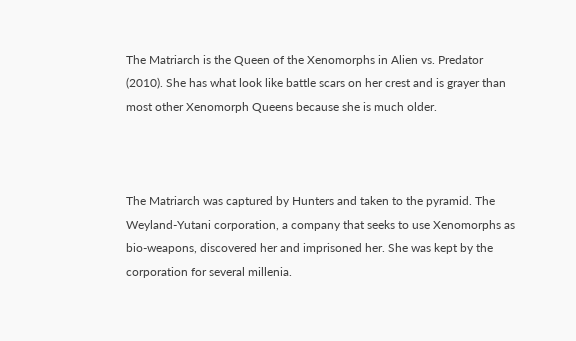The Matriarch is the Queen of the Xenomorphs in Alien vs. Predator (2010). She has what look like battle scars on her crest and is grayer than most other Xenomorph Queens because she is much older.



The Matriarch was captured by Hunters and taken to the pyramid. The Weyland-Yutani corporation, a company that seeks to use Xenomorphs as bio-weapons, discovered her and imprisoned her. She was kept by the corporation for several millenia.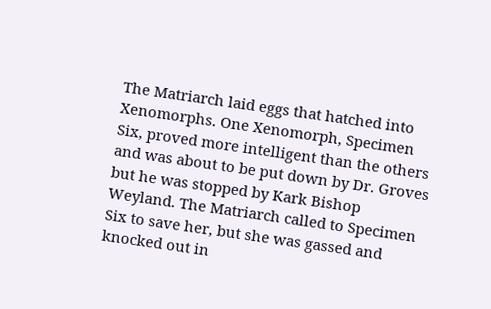The Matriarch laid eggs that hatched into Xenomorphs. One Xenomorph, Specimen Six, proved more intelligent than the others and was about to be put down by Dr. Groves but he was stopped by Kark Bishop Weyland. The Matriarch called to Specimen Six to save her, but she was gassed and knocked out in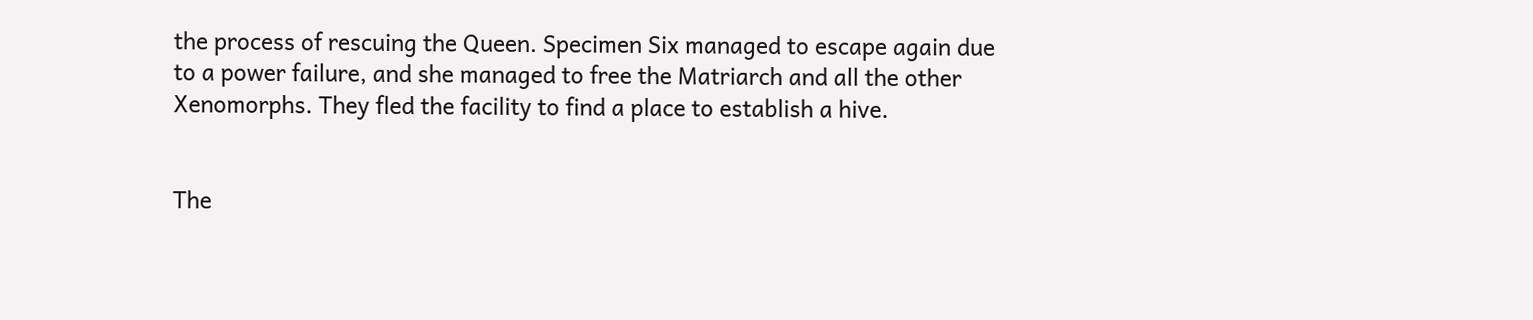the process of rescuing the Queen. Specimen Six managed to escape again due to a power failure, and she managed to free the Matriarch and all the other Xenomorphs. They fled the facility to find a place to establish a hive.


The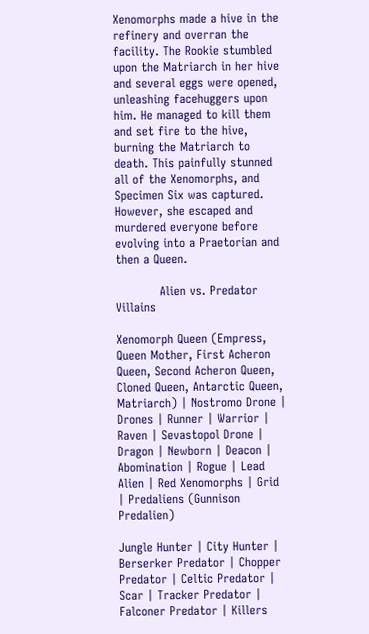Xenomorphs made a hive in the refinery and overran the facility. The Rookie stumbled upon the Matriarch in her hive and several eggs were opened, unleashing facehuggers upon him. He managed to kill them and set fire to the hive, burning the Matriarch to death. This painfully stunned all of the Xenomorphs, and Specimen Six was captured. However, she escaped and murdered everyone before evolving into a Praetorian and then a Queen.

           Alien vs. Predator Villains

Xenomorph Queen (Empress, Queen Mother, First Acheron Queen, Second Acheron Queen, Cloned Queen, Antarctic Queen, Matriarch) | Nostromo Drone | Drones | Runner | Warrior | Raven | Sevastopol Drone | Dragon | Newborn | Deacon | Abomination | Rogue | Lead Alien | Red Xenomorphs | Grid | Predaliens (Gunnison Predalien)

Jungle Hunter | City Hunter | Berserker Predator | Chopper Predator | Celtic Predator | Scar | Tracker Predator | Falconer Predator | Killers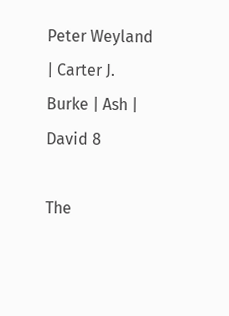Peter Weyland | Carter J. Burke | Ash | David 8

The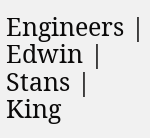Engineers | Edwin | Stans | King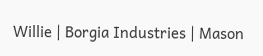Willie | Borgia Industries | Mason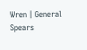Wren | General Spears